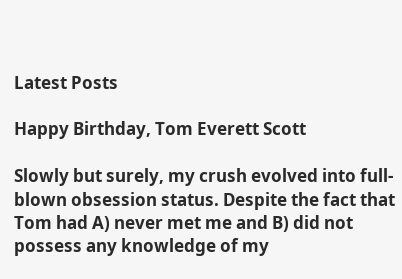Latest Posts

Happy Birthday, Tom Everett Scott

Slowly but surely, my crush evolved into full-blown obsession status. Despite the fact that Tom had A) never met me and B) did not possess any knowledge of my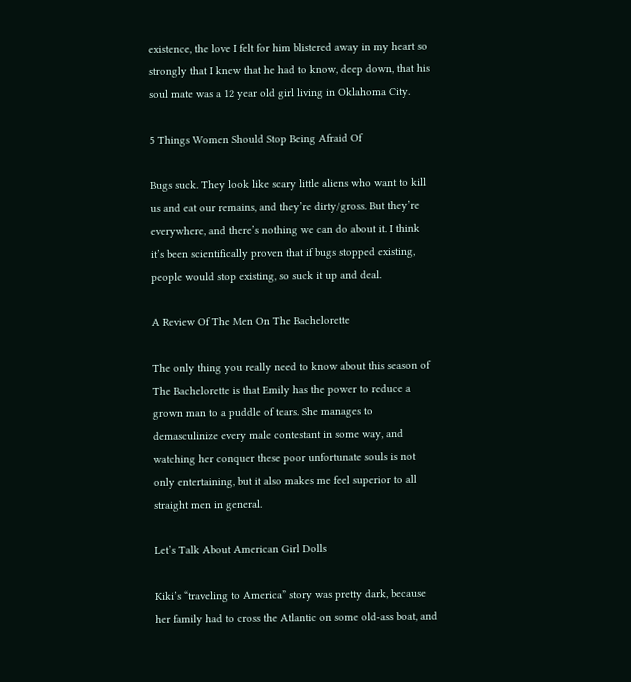existence, the love I felt for him blistered away in my heart so strongly that I knew that he had to know, deep down, that his soul mate was a 12 year old girl living in Oklahoma City.

5 Things Women Should Stop Being Afraid Of

Bugs suck. They look like scary little aliens who want to kill us and eat our remains, and they’re dirty/gross. But they’re everywhere, and there’s nothing we can do about it. I think it’s been scientifically proven that if bugs stopped existing, people would stop existing, so suck it up and deal.

A Review Of The Men On The Bachelorette

The only thing you really need to know about this season of The Bachelorette is that Emily has the power to reduce a grown man to a puddle of tears. She manages to demasculinize every male contestant in some way, and watching her conquer these poor unfortunate souls is not only entertaining, but it also makes me feel superior to all straight men in general.

Let’s Talk About American Girl Dolls

Kiki’s “traveling to America” story was pretty dark, because her family had to cross the Atlantic on some old-ass boat, and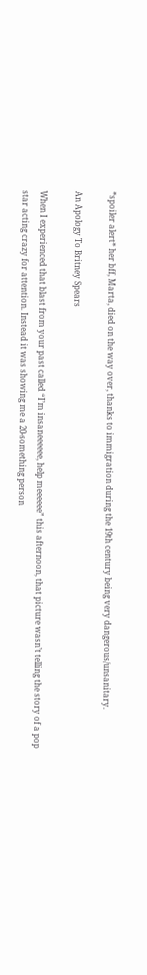*spoiler alert* her bff, Marta, died on the way over, thanks to immigration during the 19th century being very dangerous/unsanitary.

An Apology To Britney Spears

When I experienced that blast from your past called “I’m insaneeeeee, help meeeeee” this afternoon, that picture wasn’t telling the story of a pop star acting crazy for attention. Instead it was showing me a 20-something person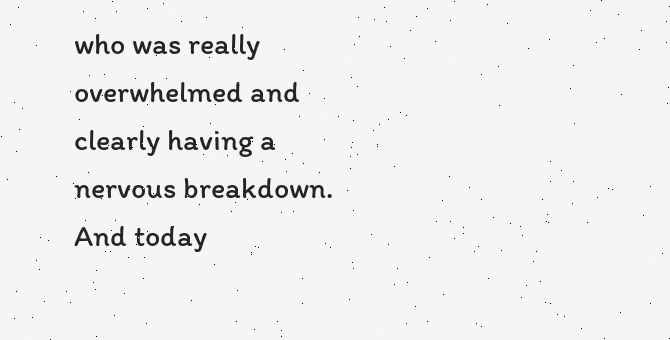who was really overwhelmed and clearly having a nervous breakdown. And today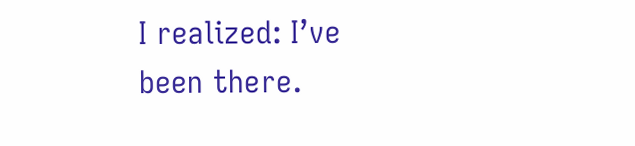I realized: I’ve been there.